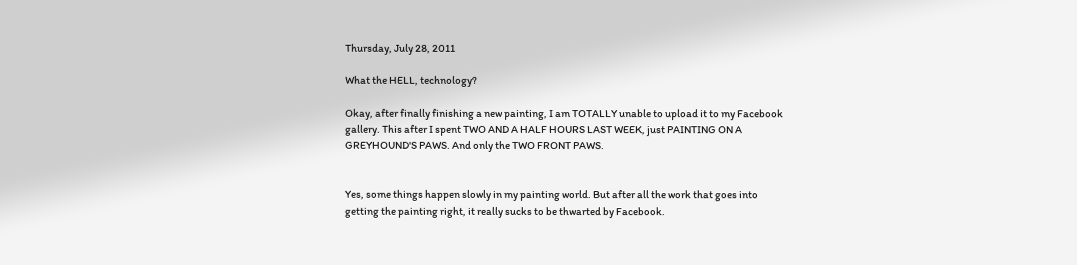Thursday, July 28, 2011

What the HELL, technology?

Okay, after finally finishing a new painting, I am TOTALLY unable to upload it to my Facebook gallery. This after I spent TWO AND A HALF HOURS LAST WEEK, just PAINTING ON A GREYHOUND'S PAWS. And only the TWO FRONT PAWS.


Yes, some things happen slowly in my painting world. But after all the work that goes into getting the painting right, it really sucks to be thwarted by Facebook.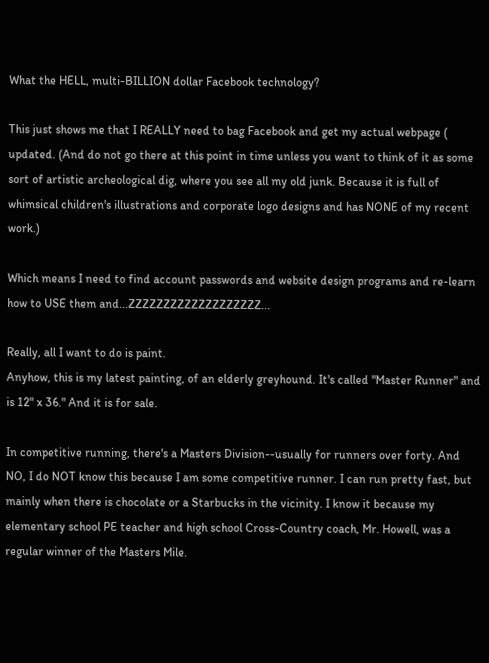What the HELL, multi-BILLION dollar Facebook technology?

This just shows me that I REALLY need to bag Facebook and get my actual webpage ( updated. (And do not go there at this point in time unless you want to think of it as some sort of artistic archeological dig, where you see all my old junk. Because it is full of whimsical children's illustrations and corporate logo designs and has NONE of my recent work.)

Which means I need to find account passwords and website design programs and re-learn how to USE them and...ZZZZZZZZZZZZZZZZZZZ...

Really, all I want to do is paint.
Anyhow, this is my latest painting, of an elderly greyhound. It's called "Master Runner" and is 12" x 36." And it is for sale.

In competitive running, there's a Masters Division--usually for runners over forty. And NO, I do NOT know this because I am some competitive runner. I can run pretty fast, but mainly when there is chocolate or a Starbucks in the vicinity. I know it because my elementary school PE teacher and high school Cross-Country coach, Mr. Howell, was a regular winner of the Masters Mile.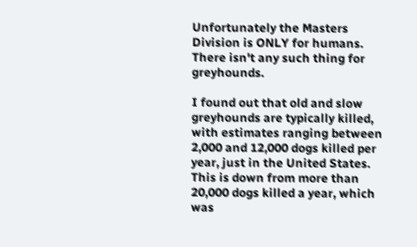Unfortunately the Masters Division is ONLY for humans. There isn't any such thing for greyhounds.

I found out that old and slow greyhounds are typically killed, with estimates ranging between 2,000 and 12,000 dogs killed per year, just in the United States. This is down from more than 20,000 dogs killed a year, which was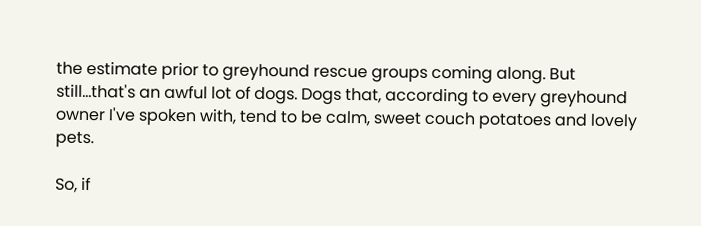the estimate prior to greyhound rescue groups coming along. But still...that's an awful lot of dogs. Dogs that, according to every greyhound owner I've spoken with, tend to be calm, sweet couch potatoes and lovely pets.

So, if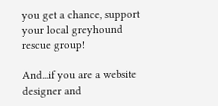you get a chance, support your local greyhound rescue group!

And...if you are a website designer and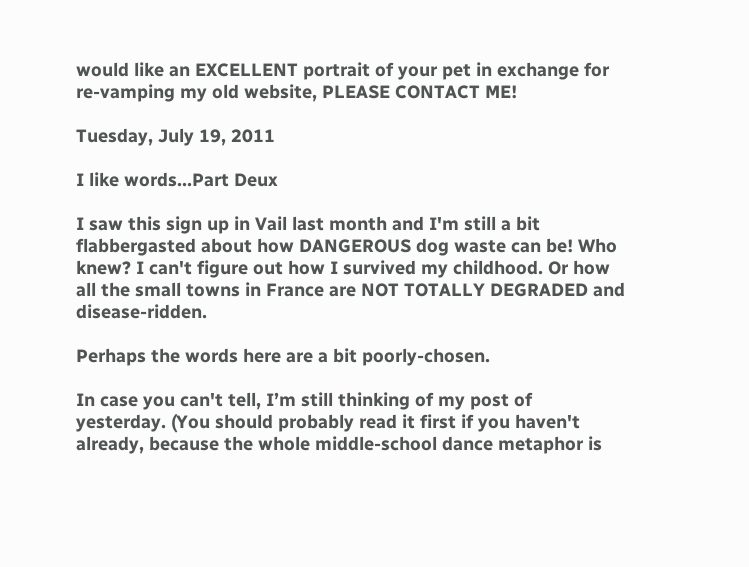would like an EXCELLENT portrait of your pet in exchange for re-vamping my old website, PLEASE CONTACT ME!

Tuesday, July 19, 2011

I like words...Part Deux

I saw this sign up in Vail last month and I'm still a bit flabbergasted about how DANGEROUS dog waste can be! Who knew? I can't figure out how I survived my childhood. Or how all the small towns in France are NOT TOTALLY DEGRADED and disease-ridden.

Perhaps the words here are a bit poorly-chosen.

In case you can't tell, I’m still thinking of my post of yesterday. (You should probably read it first if you haven't already, because the whole middle-school dance metaphor is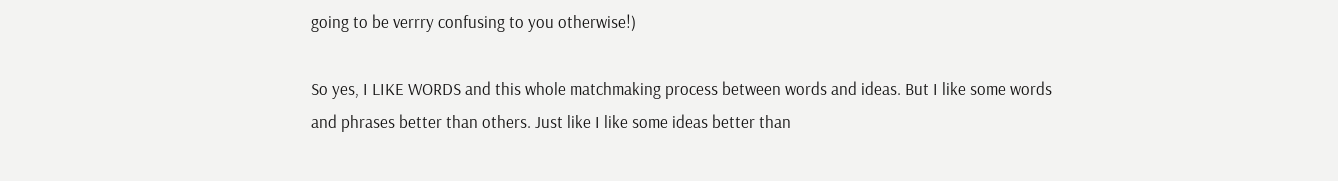going to be verrry confusing to you otherwise!)

So yes, I LIKE WORDS and this whole matchmaking process between words and ideas. But I like some words and phrases better than others. Just like I like some ideas better than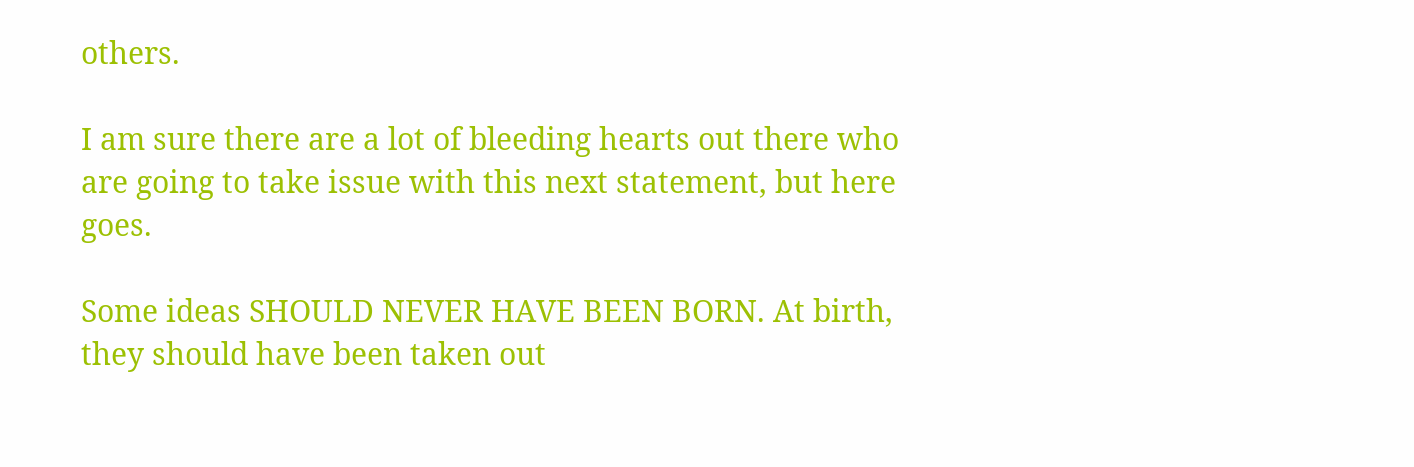others.

I am sure there are a lot of bleeding hearts out there who are going to take issue with this next statement, but here goes.

Some ideas SHOULD NEVER HAVE BEEN BORN. At birth, they should have been taken out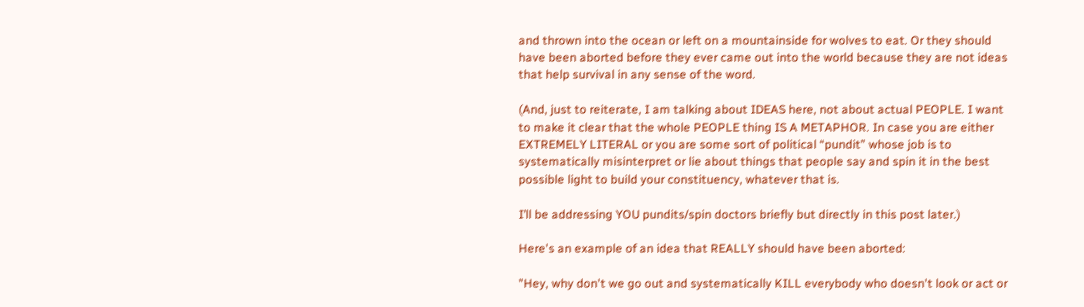and thrown into the ocean or left on a mountainside for wolves to eat. Or they should have been aborted before they ever came out into the world because they are not ideas that help survival in any sense of the word.

(And, just to reiterate, I am talking about IDEAS here, not about actual PEOPLE. I want to make it clear that the whole PEOPLE thing IS A METAPHOR. In case you are either EXTREMELY LITERAL or you are some sort of political “pundit” whose job is to systematically misinterpret or lie about things that people say and spin it in the best possible light to build your constituency, whatever that is.

I’ll be addressing YOU pundits/spin doctors briefly but directly in this post later.)

Here's an example of an idea that REALLY should have been aborted:

"Hey, why don't we go out and systematically KILL everybody who doesn't look or act or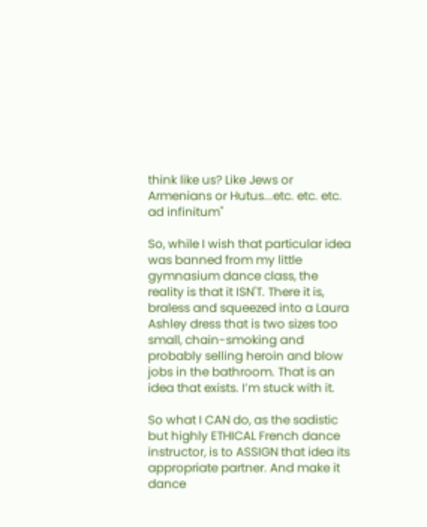think like us? Like Jews or Armenians or Hutus...etc. etc. etc. ad infinitum"

So, while I wish that particular idea was banned from my little gymnasium dance class, the reality is that it ISN'T. There it is, braless and squeezed into a Laura Ashley dress that is two sizes too small, chain-smoking and probably selling heroin and blow jobs in the bathroom. That is an idea that exists. I’m stuck with it.

So what I CAN do, as the sadistic but highly ETHICAL French dance instructor, is to ASSIGN that idea its appropriate partner. And make it dance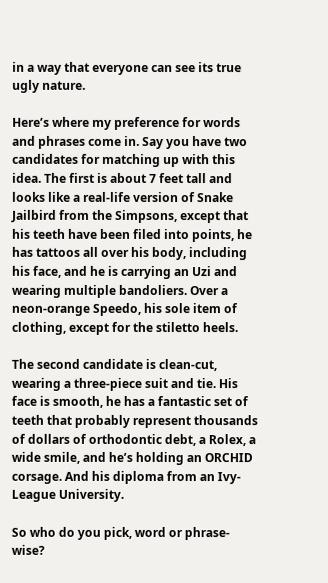in a way that everyone can see its true ugly nature.

Here’s where my preference for words and phrases come in. Say you have two candidates for matching up with this idea. The first is about 7 feet tall and looks like a real-life version of Snake Jailbird from the Simpsons, except that his teeth have been filed into points, he has tattoos all over his body, including his face, and he is carrying an Uzi and wearing multiple bandoliers. Over a neon-orange Speedo, his sole item of clothing, except for the stiletto heels.

The second candidate is clean-cut, wearing a three-piece suit and tie. His face is smooth, he has a fantastic set of teeth that probably represent thousands of dollars of orthodontic debt, a Rolex, a wide smile, and he’s holding an ORCHID corsage. And his diploma from an Ivy-League University.

So who do you pick, word or phrase-wise?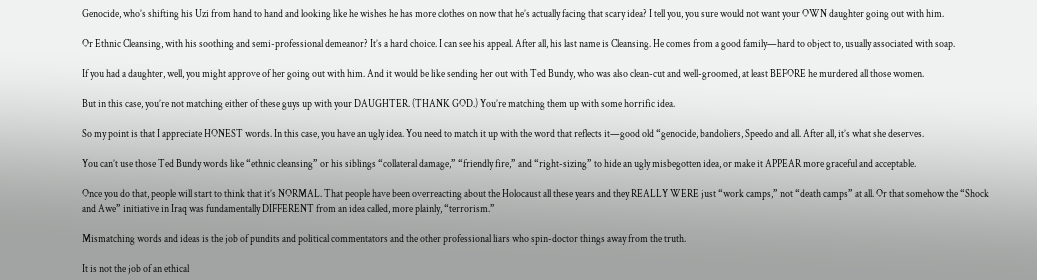Genocide, who’s shifting his Uzi from hand to hand and looking like he wishes he has more clothes on now that he’s actually facing that scary idea? I tell you, you sure would not want your OWN daughter going out with him.

Or Ethnic Cleansing, with his soothing and semi-professional demeanor? It’s a hard choice. I can see his appeal. After all, his last name is Cleansing. He comes from a good family—hard to object to, usually associated with soap.

If you had a daughter, well, you might approve of her going out with him. And it would be like sending her out with Ted Bundy, who was also clean-cut and well-groomed, at least BEFORE he murdered all those women.

But in this case, you’re not matching either of these guys up with your DAUGHTER. (THANK GOD.) You’re matching them up with some horrific idea.

So my point is that I appreciate HONEST words. In this case, you have an ugly idea. You need to match it up with the word that reflects it—good old “genocide, bandoliers, Speedo and all. After all, it’s what she deserves.

You can’t use those Ted Bundy words like “ethnic cleansing” or his siblings “collateral damage,” “friendly fire,” and “right-sizing” to hide an ugly misbegotten idea, or make it APPEAR more graceful and acceptable.

Once you do that, people will start to think that it’s NORMAL. That people have been overreacting about the Holocaust all these years and they REALLY WERE just “work camps,” not “death camps” at all. Or that somehow the “Shock and Awe” initiative in Iraq was fundamentally DIFFERENT from an idea called, more plainly, “terrorism.”

Mismatching words and ideas is the job of pundits and political commentators and the other professional liars who spin-doctor things away from the truth.

It is not the job of an ethical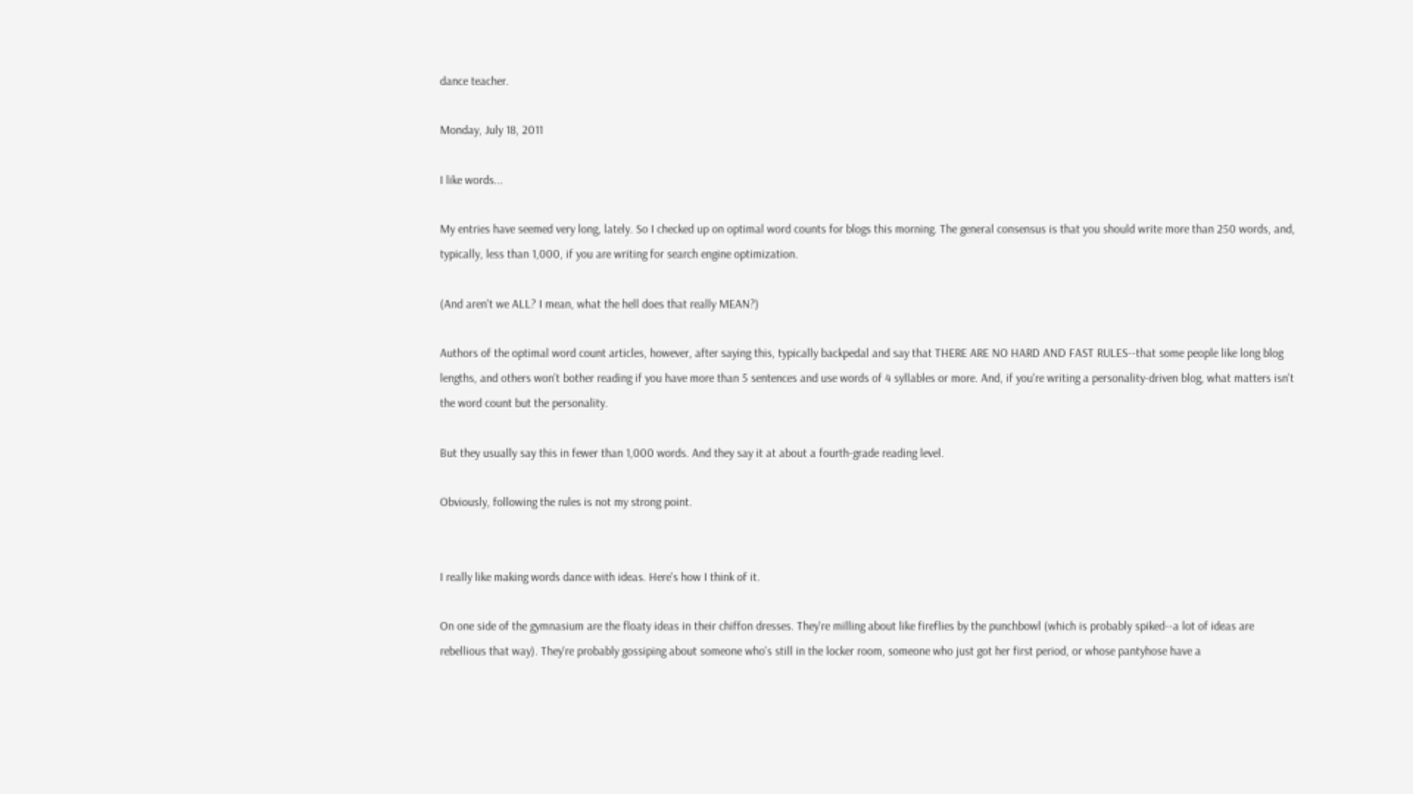dance teacher.

Monday, July 18, 2011

I like words...

My entries have seemed very long, lately. So I checked up on optimal word counts for blogs this morning. The general consensus is that you should write more than 250 words, and, typically, less than 1,000, if you are writing for search engine optimization.

(And aren't we ALL? I mean, what the hell does that really MEAN?)

Authors of the optimal word count articles, however, after saying this, typically backpedal and say that THERE ARE NO HARD AND FAST RULES--that some people like long blog lengths, and others won't bother reading if you have more than 5 sentences and use words of 4 syllables or more. And, if you're writing a personality-driven blog, what matters isn't the word count but the personality.

But they usually say this in fewer than 1,000 words. And they say it at about a fourth-grade reading level.

Obviously, following the rules is not my strong point.


I really like making words dance with ideas. Here's how I think of it.

On one side of the gymnasium are the floaty ideas in their chiffon dresses. They're milling about like fireflies by the punchbowl (which is probably spiked--a lot of ideas are rebellious that way). They're probably gossiping about someone who's still in the locker room, someone who just got her first period, or whose pantyhose have a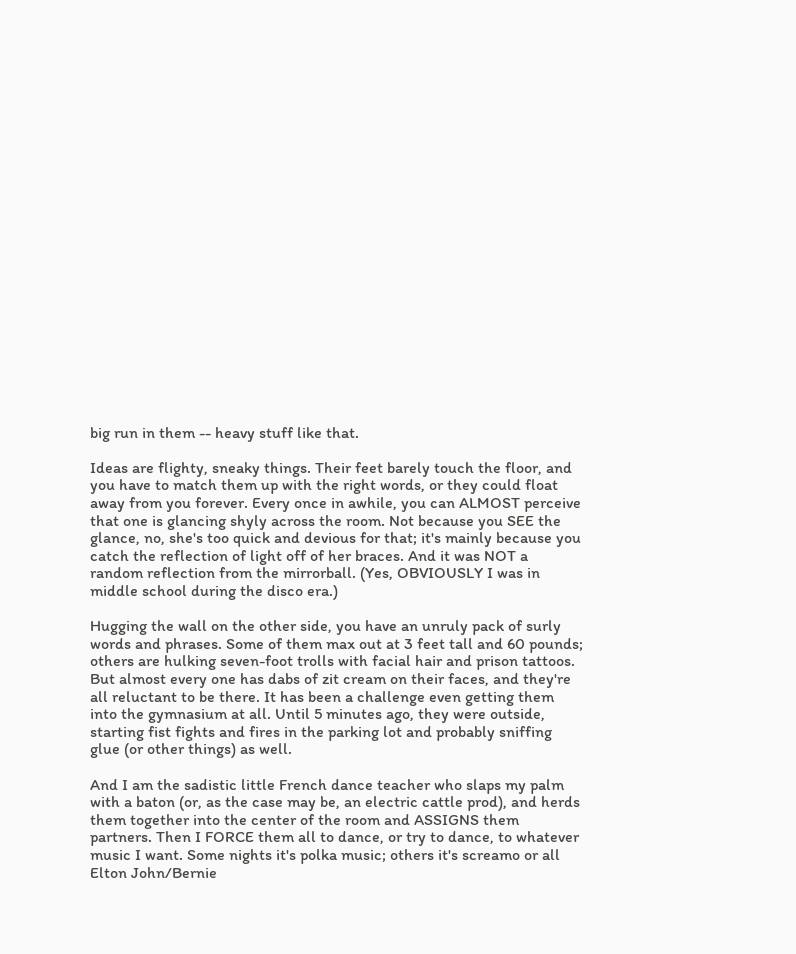big run in them -- heavy stuff like that.

Ideas are flighty, sneaky things. Their feet barely touch the floor, and you have to match them up with the right words, or they could float away from you forever. Every once in awhile, you can ALMOST perceive that one is glancing shyly across the room. Not because you SEE the glance, no, she's too quick and devious for that; it's mainly because you catch the reflection of light off of her braces. And it was NOT a random reflection from the mirrorball. (Yes, OBVIOUSLY I was in middle school during the disco era.)

Hugging the wall on the other side, you have an unruly pack of surly words and phrases. Some of them max out at 3 feet tall and 60 pounds; others are hulking seven-foot trolls with facial hair and prison tattoos. But almost every one has dabs of zit cream on their faces, and they're all reluctant to be there. It has been a challenge even getting them into the gymnasium at all. Until 5 minutes ago, they were outside, starting fist fights and fires in the parking lot and probably sniffing glue (or other things) as well.

And I am the sadistic little French dance teacher who slaps my palm with a baton (or, as the case may be, an electric cattle prod), and herds them together into the center of the room and ASSIGNS them partners. Then I FORCE them all to dance, or try to dance, to whatever music I want. Some nights it's polka music; others it's screamo or all Elton John/Bernie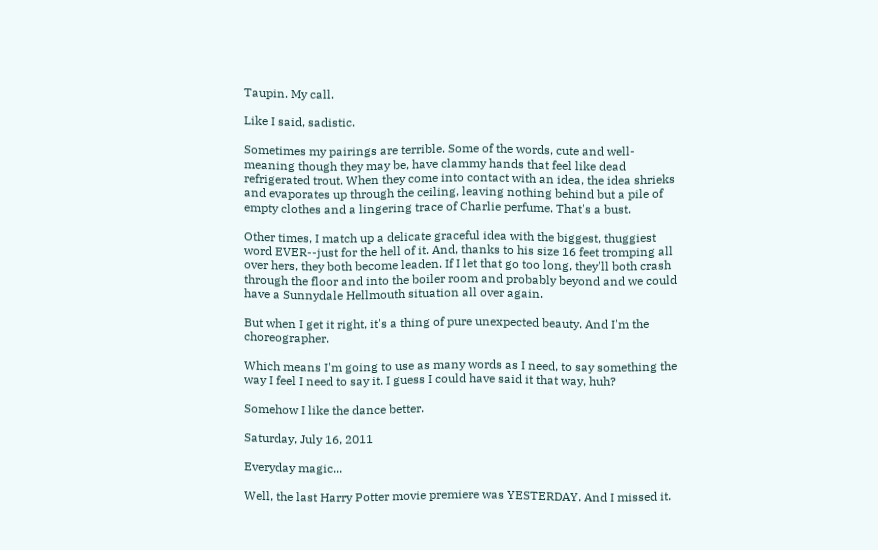Taupin. My call.

Like I said, sadistic.

Sometimes my pairings are terrible. Some of the words, cute and well-meaning though they may be, have clammy hands that feel like dead refrigerated trout. When they come into contact with an idea, the idea shrieks and evaporates up through the ceiling, leaving nothing behind but a pile of empty clothes and a lingering trace of Charlie perfume. That's a bust.

Other times, I match up a delicate graceful idea with the biggest, thuggiest word EVER--just for the hell of it. And, thanks to his size 16 feet tromping all over hers, they both become leaden. If I let that go too long, they'll both crash through the floor and into the boiler room and probably beyond and we could have a Sunnydale Hellmouth situation all over again.

But when I get it right, it's a thing of pure unexpected beauty. And I'm the choreographer.

Which means I'm going to use as many words as I need, to say something the way I feel I need to say it. I guess I could have said it that way, huh?

Somehow I like the dance better.

Saturday, July 16, 2011

Everyday magic...

Well, the last Harry Potter movie premiere was YESTERDAY. And I missed it.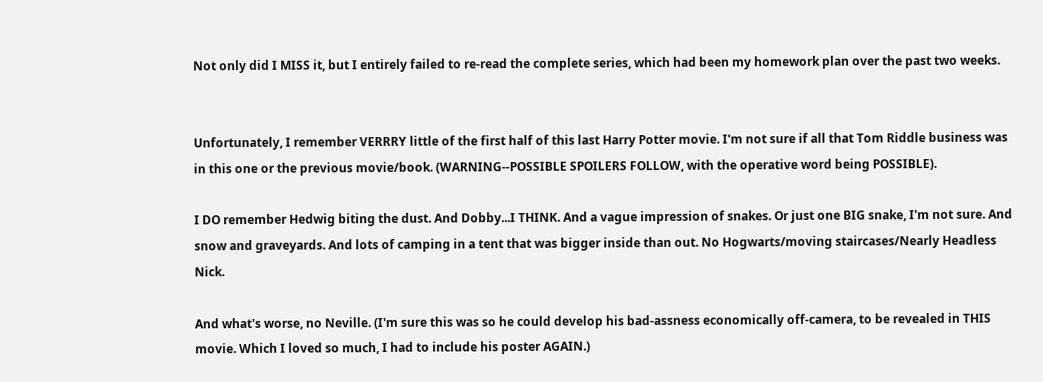Not only did I MISS it, but I entirely failed to re-read the complete series, which had been my homework plan over the past two weeks.


Unfortunately, I remember VERRRY little of the first half of this last Harry Potter movie. I'm not sure if all that Tom Riddle business was in this one or the previous movie/book. (WARNING--POSSIBLE SPOILERS FOLLOW, with the operative word being POSSIBLE).

I DO remember Hedwig biting the dust. And Dobby...I THINK. And a vague impression of snakes. Or just one BIG snake, I'm not sure. And snow and graveyards. And lots of camping in a tent that was bigger inside than out. No Hogwarts/moving staircases/Nearly Headless Nick.

And what's worse, no Neville. (I'm sure this was so he could develop his bad-assness economically off-camera, to be revealed in THIS movie. Which I loved so much, I had to include his poster AGAIN.)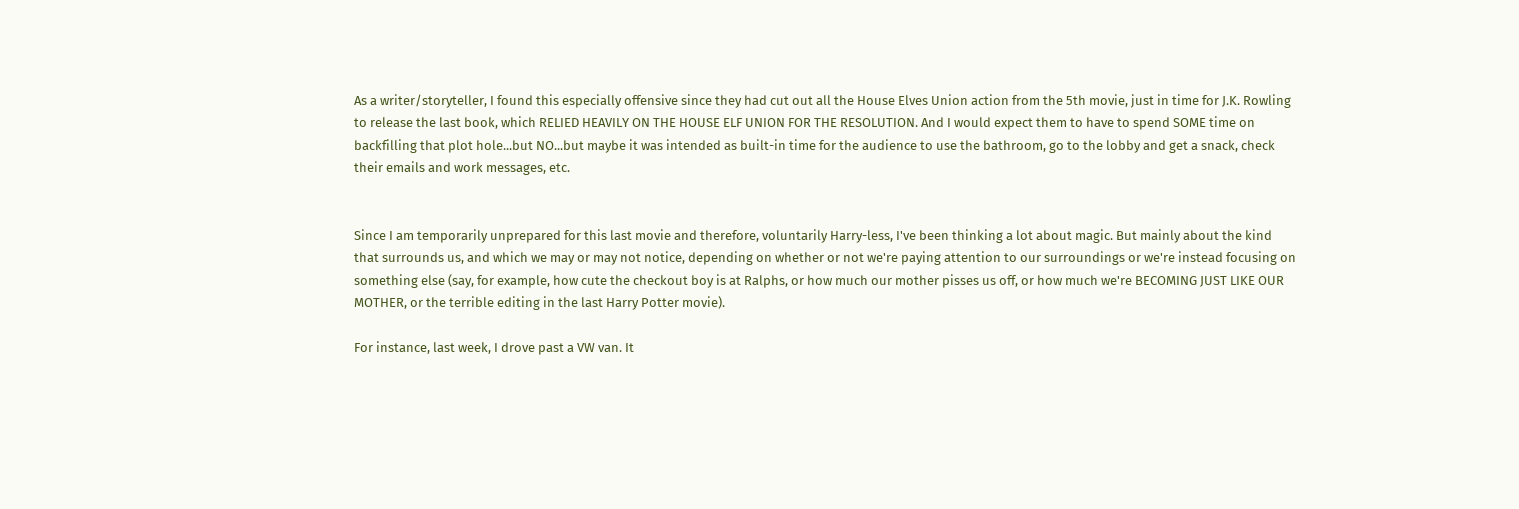As a writer/storyteller, I found this especially offensive since they had cut out all the House Elves Union action from the 5th movie, just in time for J.K. Rowling to release the last book, which RELIED HEAVILY ON THE HOUSE ELF UNION FOR THE RESOLUTION. And I would expect them to have to spend SOME time on backfilling that plot hole...but NO...but maybe it was intended as built-in time for the audience to use the bathroom, go to the lobby and get a snack, check their emails and work messages, etc.


Since I am temporarily unprepared for this last movie and therefore, voluntarily Harry-less, I've been thinking a lot about magic. But mainly about the kind that surrounds us, and which we may or may not notice, depending on whether or not we're paying attention to our surroundings or we're instead focusing on something else (say, for example, how cute the checkout boy is at Ralphs, or how much our mother pisses us off, or how much we're BECOMING JUST LIKE OUR MOTHER, or the terrible editing in the last Harry Potter movie).

For instance, last week, I drove past a VW van. It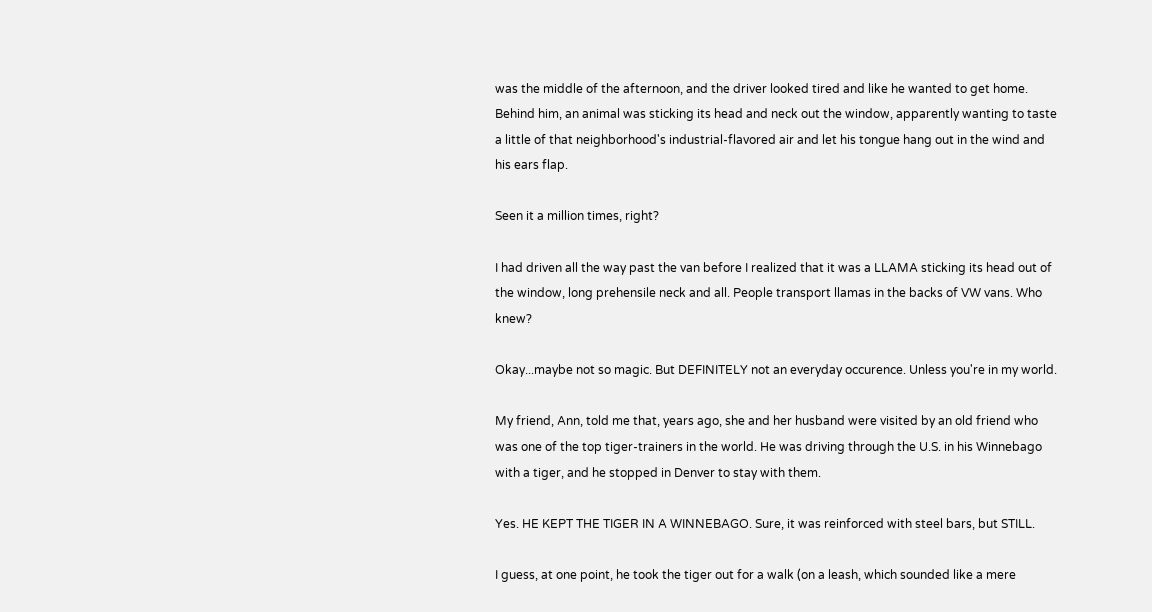was the middle of the afternoon, and the driver looked tired and like he wanted to get home. Behind him, an animal was sticking its head and neck out the window, apparently wanting to taste a little of that neighborhood's industrial-flavored air and let his tongue hang out in the wind and his ears flap.

Seen it a million times, right?

I had driven all the way past the van before I realized that it was a LLAMA sticking its head out of the window, long prehensile neck and all. People transport llamas in the backs of VW vans. Who knew?

Okay...maybe not so magic. But DEFINITELY not an everyday occurence. Unless you're in my world.

My friend, Ann, told me that, years ago, she and her husband were visited by an old friend who was one of the top tiger-trainers in the world. He was driving through the U.S. in his Winnebago with a tiger, and he stopped in Denver to stay with them.

Yes. HE KEPT THE TIGER IN A WINNEBAGO. Sure, it was reinforced with steel bars, but STILL.

I guess, at one point, he took the tiger out for a walk (on a leash, which sounded like a mere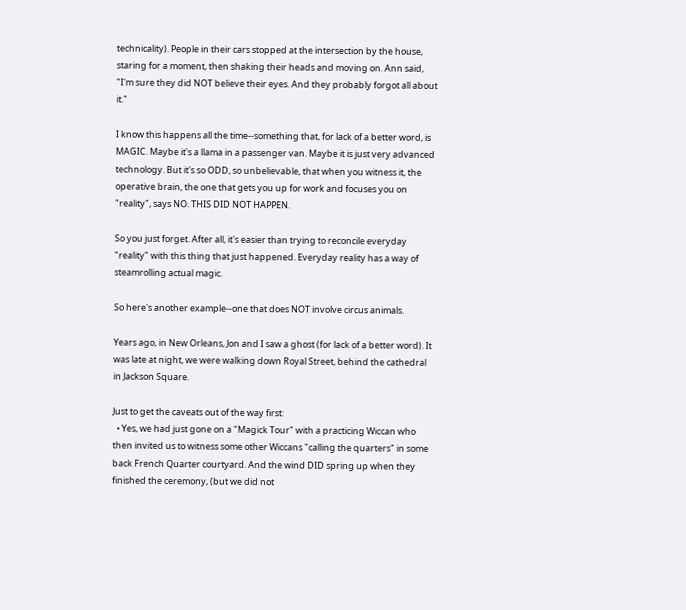technicality). People in their cars stopped at the intersection by the house, staring for a moment, then shaking their heads and moving on. Ann said, "I'm sure they did NOT believe their eyes. And they probably forgot all about it."

I know this happens all the time--something that, for lack of a better word, is MAGIC. Maybe it's a llama in a passenger van. Maybe it is just very advanced technology. But it's so ODD, so unbelievable, that when you witness it, the operative brain, the one that gets you up for work and focuses you on "reality", says NO. THIS DID NOT HAPPEN.

So you just forget. After all, it's easier than trying to reconcile everyday "reality" with this thing that just happened. Everyday reality has a way of steamrolling actual magic.

So here's another example--one that does NOT involve circus animals.

Years ago, in New Orleans, Jon and I saw a ghost (for lack of a better word). It was late at night, we were walking down Royal Street, behind the cathedral in Jackson Square.

Just to get the caveats out of the way first:
  • Yes, we had just gone on a "Magick Tour" with a practicing Wiccan who then invited us to witness some other Wiccans "calling the quarters" in some back French Quarter courtyard. And the wind DID spring up when they finished the ceremony, (but we did not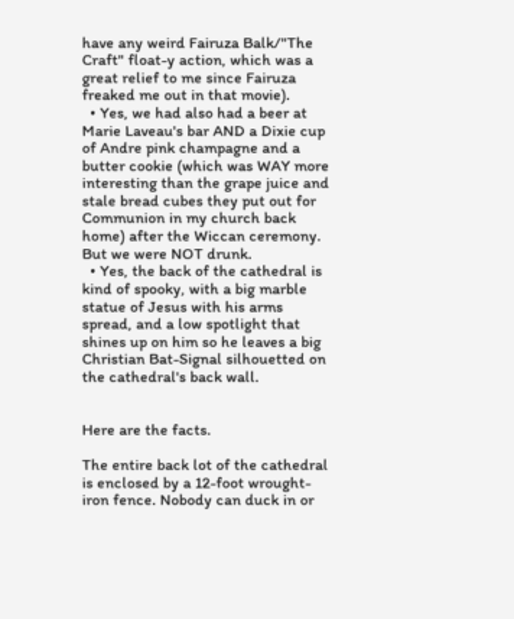have any weird Fairuza Balk/"The Craft" float-y action, which was a great relief to me since Fairuza freaked me out in that movie).
  • Yes, we had also had a beer at Marie Laveau's bar AND a Dixie cup of Andre pink champagne and a butter cookie (which was WAY more interesting than the grape juice and stale bread cubes they put out for Communion in my church back home) after the Wiccan ceremony. But we were NOT drunk.
  • Yes, the back of the cathedral is kind of spooky, with a big marble statue of Jesus with his arms spread, and a low spotlight that shines up on him so he leaves a big Christian Bat-Signal silhouetted on the cathedral's back wall.


Here are the facts.

The entire back lot of the cathedral is enclosed by a 12-foot wrought-iron fence. Nobody can duck in or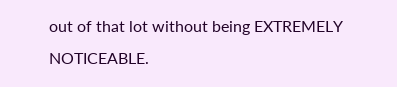out of that lot without being EXTREMELY NOTICEABLE.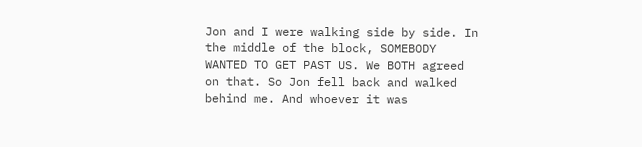Jon and I were walking side by side. In the middle of the block, SOMEBODY WANTED TO GET PAST US. We BOTH agreed on that. So Jon fell back and walked behind me. And whoever it was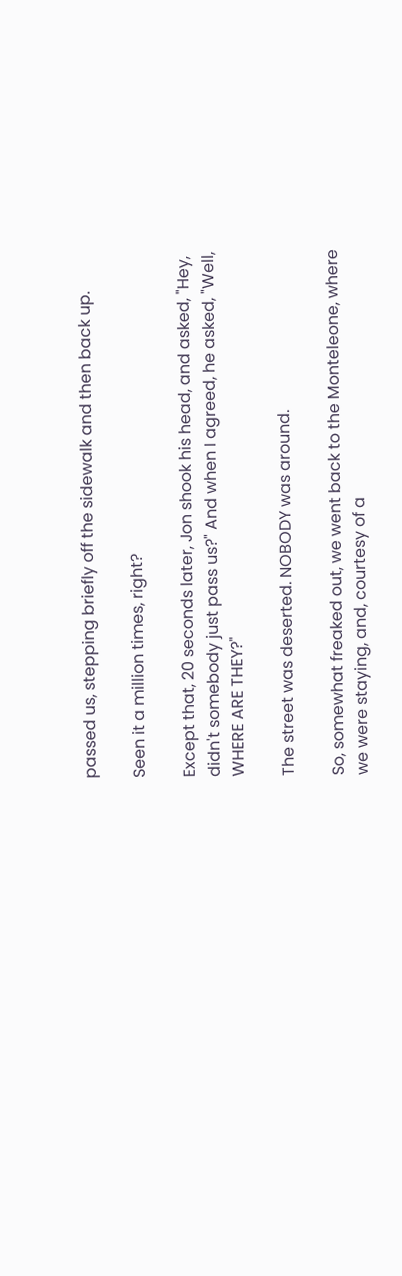passed us, stepping briefly off the sidewalk and then back up.

Seen it a million times, right?

Except that, 20 seconds later, Jon shook his head, and asked, "Hey, didn't somebody just pass us?" And when I agreed, he asked, "Well, WHERE ARE THEY?"

The street was deserted. NOBODY was around.

So, somewhat freaked out, we went back to the Monteleone, where we were staying, and, courtesy of a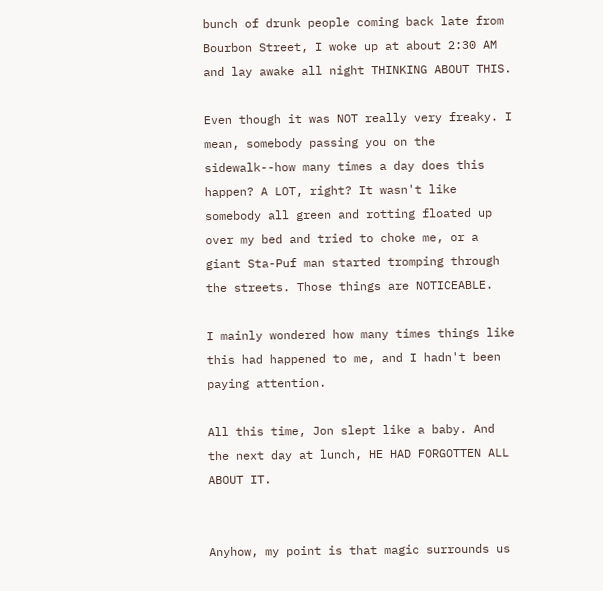bunch of drunk people coming back late from Bourbon Street, I woke up at about 2:30 AM and lay awake all night THINKING ABOUT THIS.

Even though it was NOT really very freaky. I mean, somebody passing you on the sidewalk--how many times a day does this happen? A LOT, right? It wasn't like somebody all green and rotting floated up over my bed and tried to choke me, or a giant Sta-Puf man started tromping through the streets. Those things are NOTICEABLE.

I mainly wondered how many times things like this had happened to me, and I hadn't been paying attention.

All this time, Jon slept like a baby. And the next day at lunch, HE HAD FORGOTTEN ALL ABOUT IT.


Anyhow, my point is that magic surrounds us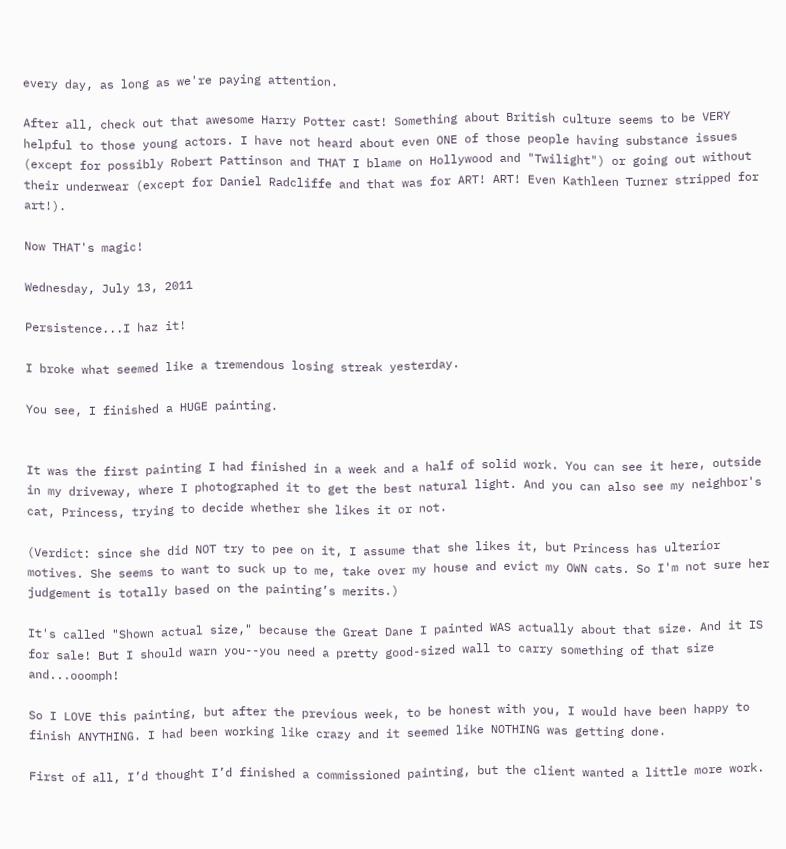every day, as long as we're paying attention.

After all, check out that awesome Harry Potter cast! Something about British culture seems to be VERY helpful to those young actors. I have not heard about even ONE of those people having substance issues (except for possibly Robert Pattinson and THAT I blame on Hollywood and "Twilight") or going out without their underwear (except for Daniel Radcliffe and that was for ART! ART! Even Kathleen Turner stripped for art!).

Now THAT's magic!

Wednesday, July 13, 2011

Persistence...I haz it!

I broke what seemed like a tremendous losing streak yesterday.

You see, I finished a HUGE painting.


It was the first painting I had finished in a week and a half of solid work. You can see it here, outside in my driveway, where I photographed it to get the best natural light. And you can also see my neighbor's cat, Princess, trying to decide whether she likes it or not.

(Verdict: since she did NOT try to pee on it, I assume that she likes it, but Princess has ulterior motives. She seems to want to suck up to me, take over my house and evict my OWN cats. So I'm not sure her judgement is totally based on the painting’s merits.)

It's called "Shown actual size," because the Great Dane I painted WAS actually about that size. And it IS for sale! But I should warn you--you need a pretty good-sized wall to carry something of that size and...ooomph!

So I LOVE this painting, but after the previous week, to be honest with you, I would have been happy to finish ANYTHING. I had been working like crazy and it seemed like NOTHING was getting done.

First of all, I’d thought I’d finished a commissioned painting, but the client wanted a little more work.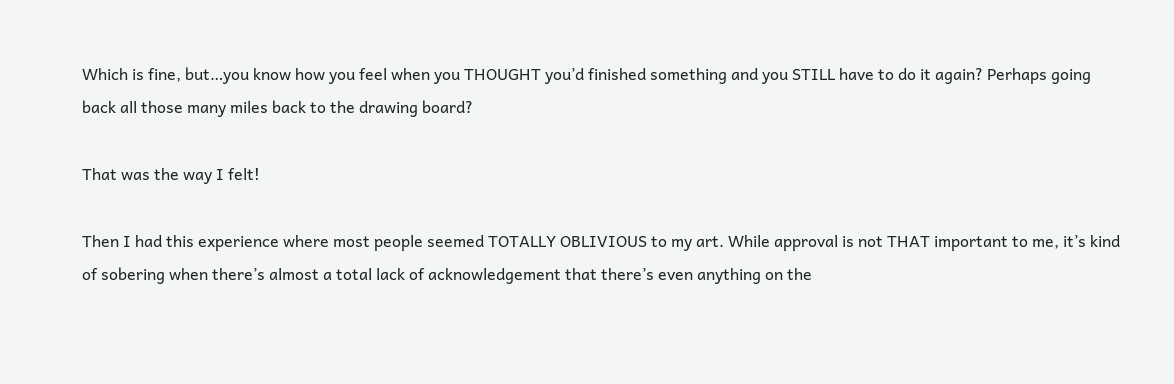Which is fine, but…you know how you feel when you THOUGHT you’d finished something and you STILL have to do it again? Perhaps going back all those many miles back to the drawing board?

That was the way I felt!

Then I had this experience where most people seemed TOTALLY OBLIVIOUS to my art. While approval is not THAT important to me, it’s kind of sobering when there’s almost a total lack of acknowledgement that there’s even anything on the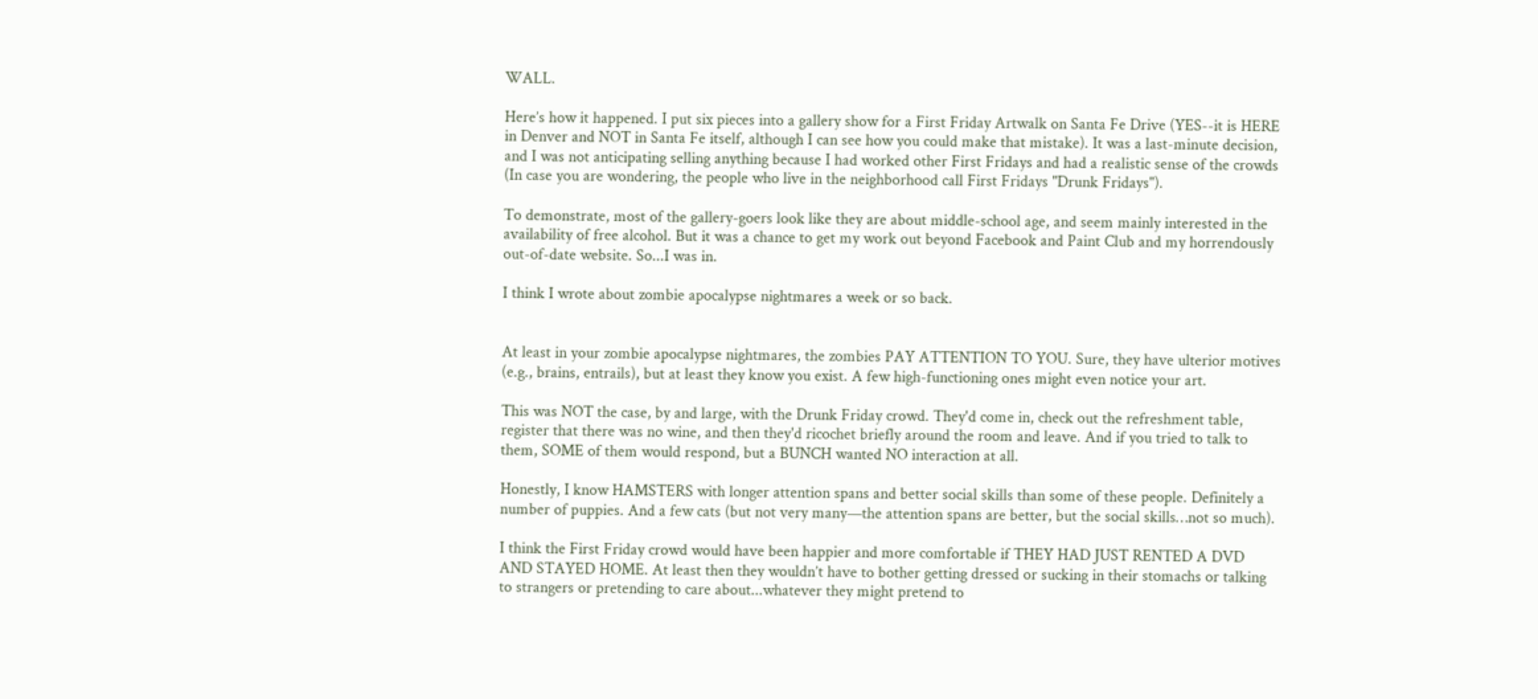WALL.

Here’s how it happened. I put six pieces into a gallery show for a First Friday Artwalk on Santa Fe Drive (YES--it is HERE in Denver and NOT in Santa Fe itself, although I can see how you could make that mistake). It was a last-minute decision, and I was not anticipating selling anything because I had worked other First Fridays and had a realistic sense of the crowds (In case you are wondering, the people who live in the neighborhood call First Fridays "Drunk Fridays").

To demonstrate, most of the gallery-goers look like they are about middle-school age, and seem mainly interested in the availability of free alcohol. But it was a chance to get my work out beyond Facebook and Paint Club and my horrendously out-of-date website. So...I was in.

I think I wrote about zombie apocalypse nightmares a week or so back.


At least in your zombie apocalypse nightmares, the zombies PAY ATTENTION TO YOU. Sure, they have ulterior motives (e.g., brains, entrails), but at least they know you exist. A few high-functioning ones might even notice your art.

This was NOT the case, by and large, with the Drunk Friday crowd. They'd come in, check out the refreshment table, register that there was no wine, and then they'd ricochet briefly around the room and leave. And if you tried to talk to them, SOME of them would respond, but a BUNCH wanted NO interaction at all.

Honestly, I know HAMSTERS with longer attention spans and better social skills than some of these people. Definitely a number of puppies. And a few cats (but not very many—the attention spans are better, but the social skills…not so much).

I think the First Friday crowd would have been happier and more comfortable if THEY HAD JUST RENTED A DVD AND STAYED HOME. At least then they wouldn’t have to bother getting dressed or sucking in their stomachs or talking to strangers or pretending to care about...whatever they might pretend to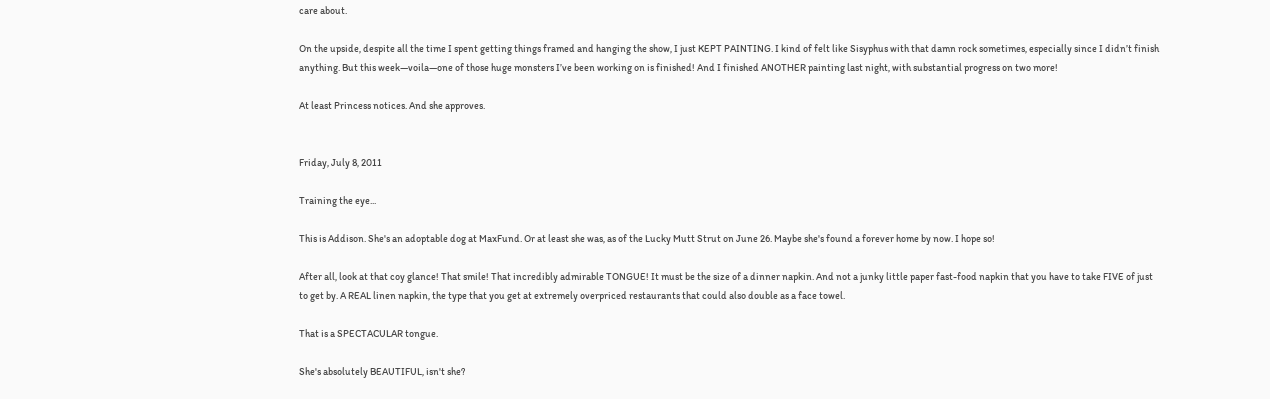care about.

On the upside, despite all the time I spent getting things framed and hanging the show, I just KEPT PAINTING. I kind of felt like Sisyphus with that damn rock sometimes, especially since I didn’t finish anything. But this week—voila—one of those huge monsters I’ve been working on is finished! And I finished ANOTHER painting last night, with substantial progress on two more!

At least Princess notices. And she approves.


Friday, July 8, 2011

Training the eye...

This is Addison. She's an adoptable dog at MaxFund. Or at least she was, as of the Lucky Mutt Strut on June 26. Maybe she's found a forever home by now. I hope so!

After all, look at that coy glance! That smile! That incredibly admirable TONGUE! It must be the size of a dinner napkin. And not a junky little paper fast-food napkin that you have to take FIVE of just to get by. A REAL linen napkin, the type that you get at extremely overpriced restaurants that could also double as a face towel.

That is a SPECTACULAR tongue.

She's absolutely BEAUTIFUL, isn't she?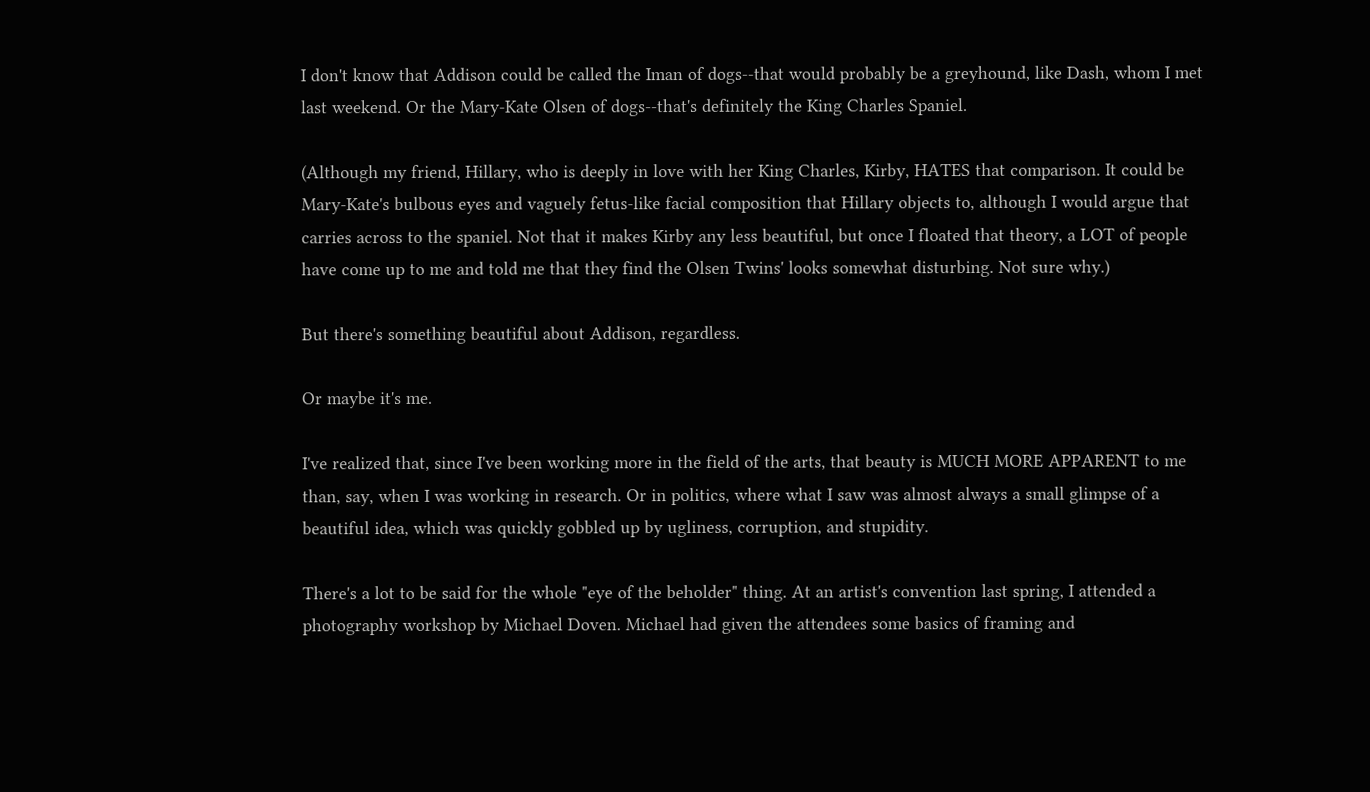I don't know that Addison could be called the Iman of dogs--that would probably be a greyhound, like Dash, whom I met last weekend. Or the Mary-Kate Olsen of dogs--that's definitely the King Charles Spaniel.

(Although my friend, Hillary, who is deeply in love with her King Charles, Kirby, HATES that comparison. It could be Mary-Kate's bulbous eyes and vaguely fetus-like facial composition that Hillary objects to, although I would argue that carries across to the spaniel. Not that it makes Kirby any less beautiful, but once I floated that theory, a LOT of people have come up to me and told me that they find the Olsen Twins' looks somewhat disturbing. Not sure why.)

But there's something beautiful about Addison, regardless.

Or maybe it's me.

I've realized that, since I've been working more in the field of the arts, that beauty is MUCH MORE APPARENT to me than, say, when I was working in research. Or in politics, where what I saw was almost always a small glimpse of a beautiful idea, which was quickly gobbled up by ugliness, corruption, and stupidity.

There's a lot to be said for the whole "eye of the beholder" thing. At an artist's convention last spring, I attended a photography workshop by Michael Doven. Michael had given the attendees some basics of framing and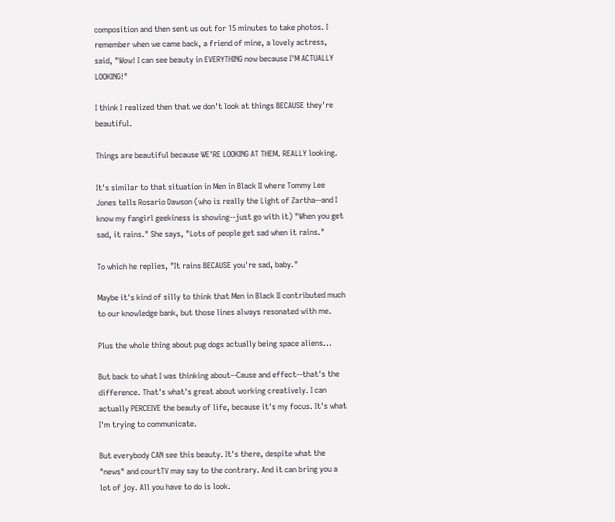composition and then sent us out for 15 minutes to take photos. I remember when we came back, a friend of mine, a lovely actress, said, "Wow! I can see beauty in EVERYTHING now because I'M ACTUALLY LOOKING!"

I think I realized then that we don't look at things BECAUSE they're beautiful.

Things are beautiful because WE'RE LOOKING AT THEM. REALLY looking.

It's similar to that situation in Men in Black II where Tommy Lee Jones tells Rosario Dawson (who is really the Light of Zartha--and I know my fangirl geekiness is showing--just go with it) "When you get sad, it rains." She says, "Lots of people get sad when it rains."

To which he replies, "It rains BECAUSE you're sad, baby."

Maybe it's kind of silly to think that Men in Black II contributed much to our knowledge bank, but those lines always resonated with me.

Plus the whole thing about pug dogs actually being space aliens...

But back to what I was thinking about--Cause and effect--that's the difference. That's what's great about working creatively. I can actually PERCEIVE the beauty of life, because it's my focus. It's what I'm trying to communicate.

But everybody CAN see this beauty. It's there, despite what the "news" and courtTV may say to the contrary. And it can bring you a lot of joy. All you have to do is look.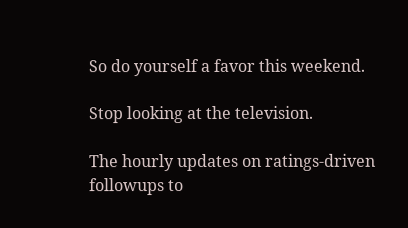So do yourself a favor this weekend.

Stop looking at the television.

The hourly updates on ratings-driven followups to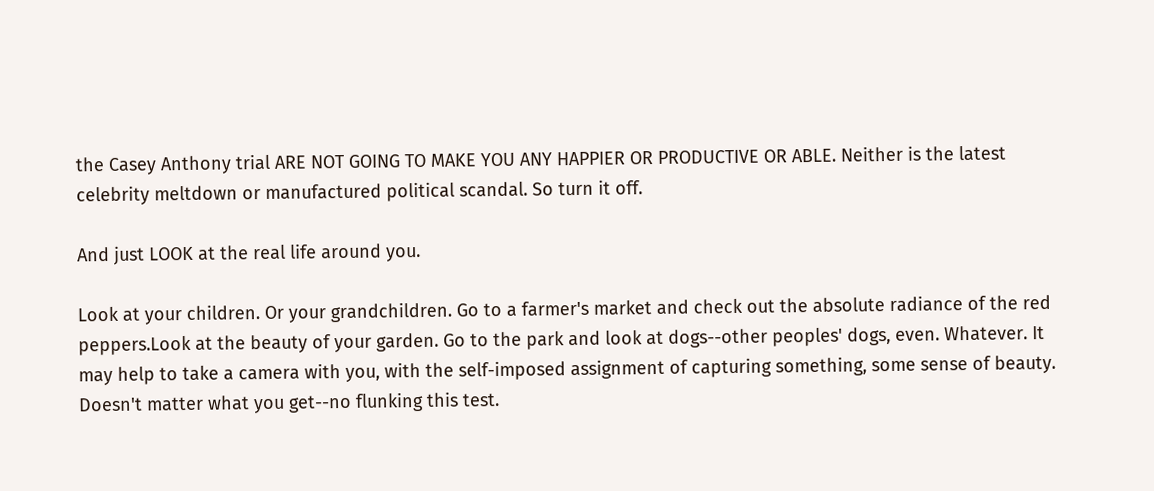the Casey Anthony trial ARE NOT GOING TO MAKE YOU ANY HAPPIER OR PRODUCTIVE OR ABLE. Neither is the latest celebrity meltdown or manufactured political scandal. So turn it off.

And just LOOK at the real life around you.

Look at your children. Or your grandchildren. Go to a farmer's market and check out the absolute radiance of the red peppers.Look at the beauty of your garden. Go to the park and look at dogs--other peoples' dogs, even. Whatever. It may help to take a camera with you, with the self-imposed assignment of capturing something, some sense of beauty. Doesn't matter what you get--no flunking this test.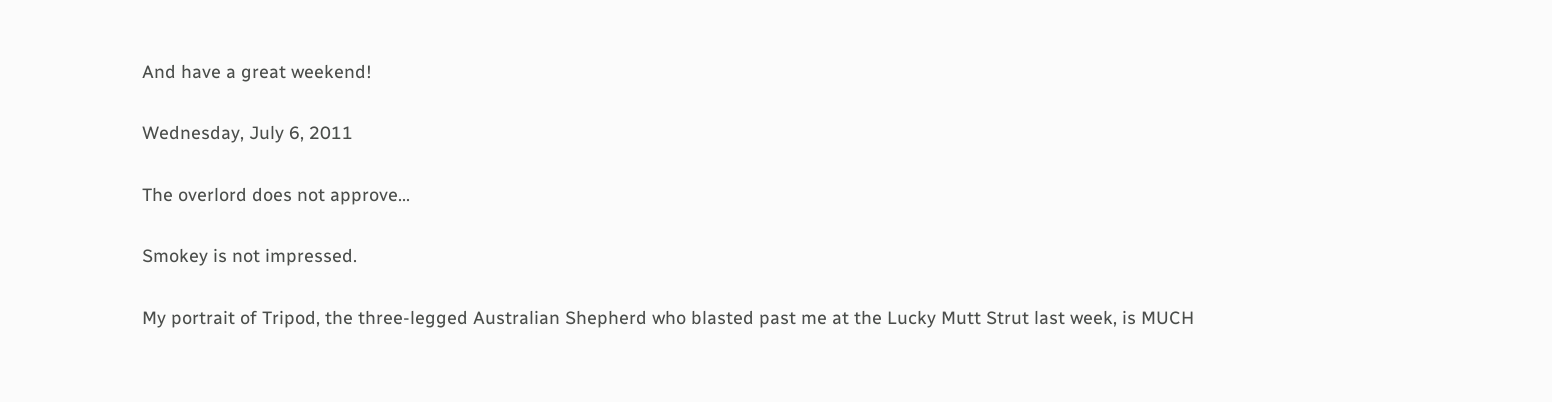And have a great weekend!

Wednesday, July 6, 2011

The overlord does not approve...

Smokey is not impressed.

My portrait of Tripod, the three-legged Australian Shepherd who blasted past me at the Lucky Mutt Strut last week, is MUCH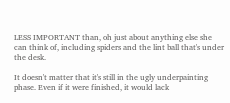LESS IMPORTANT than, oh just about anything else she can think of, including spiders and the lint ball that's under the desk.

It doesn't matter that it's still in the ugly underpainting phase. Even if it were finished, it would lack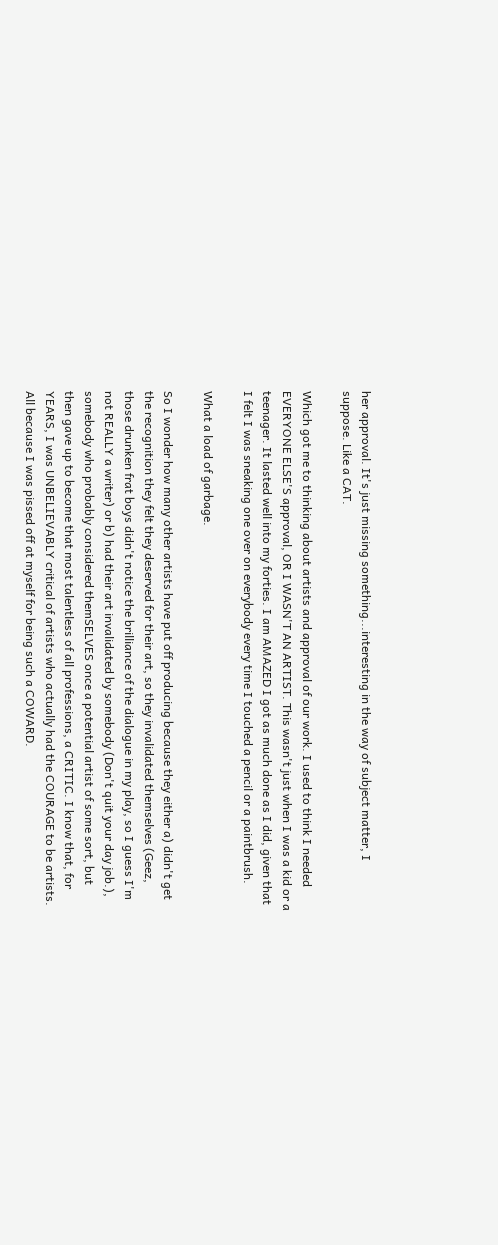her approval. It's just missing something...interesting in the way of subject matter, I suppose. Like a CAT.

Which got me to thinking about artists and approval of our work. I used to think I needed EVERYONE ELSE'S approval, OR I WASN'T AN ARTIST. This wasn't just when I was a kid or a teenager. It lasted well into my forties. I am AMAZED I got as much done as I did, given that I felt I was sneaking one over on everybody every time I touched a pencil or a paintbrush.

What a load of garbage.

So I wonder how many other artists have put off producing because they either a) didn't get the recognition they felt they deserved for their art, so they invalidated themselves (Geez, those drunken frat boys didn't notice the brilliance of the dialogue in my play, so I guess I'm not REALLY a writer) or b) had their art invalidated by somebody (Don't quit your day job.), somebody who probably considered themSELVES once a potential artist of some sort, but then gave up to become that most talentless of all professions, a CRITIC. I know that, for YEARS, I was UNBELIEVABLY critical of artists who actually had the COURAGE to be artists. All because I was pissed off at myself for being such a COWARD.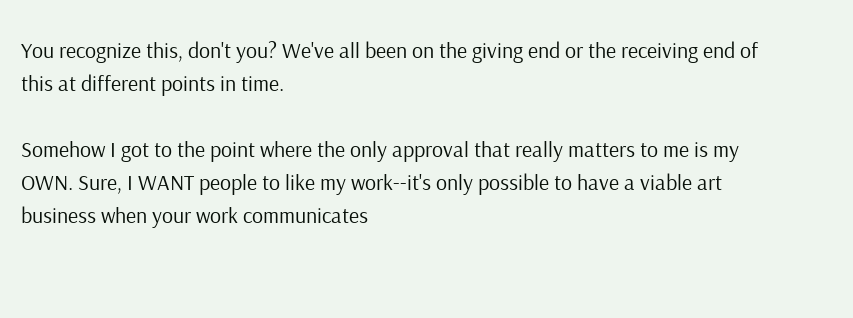You recognize this, don't you? We've all been on the giving end or the receiving end of this at different points in time.

Somehow I got to the point where the only approval that really matters to me is my OWN. Sure, I WANT people to like my work--it's only possible to have a viable art business when your work communicates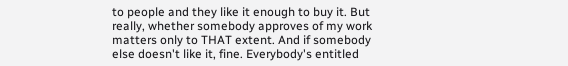to people and they like it enough to buy it. But really, whether somebody approves of my work matters only to THAT extent. And if somebody else doesn't like it, fine. Everybody's entitled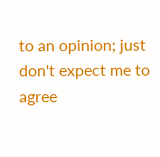to an opinion; just don't expect me to agree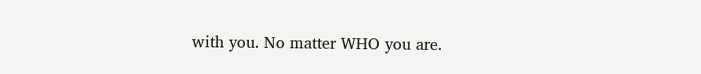with you. No matter WHO you are.